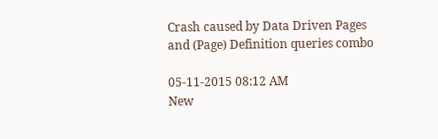Crash caused by Data Driven Pages and (Page) Definition queries combo

05-11-2015 08:12 AM
New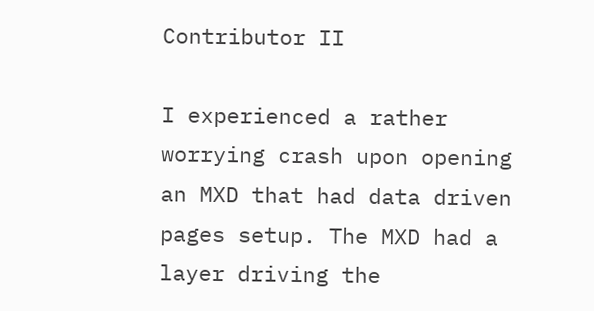Contributor II

I experienced a rather worrying crash upon opening an MXD that had data driven pages setup. The MXD had a layer driving the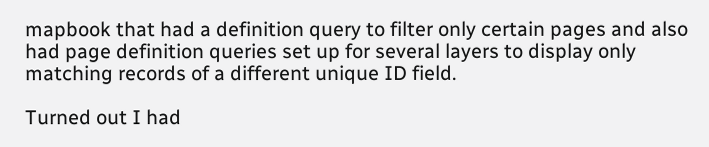mapbook that had a definition query to filter only certain pages and also had page definition queries set up for several layers to display only matching records of a different unique ID field.

Turned out I had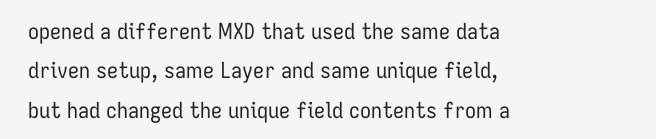opened a different MXD that used the same data driven setup, same Layer and same unique field, but had changed the unique field contents from a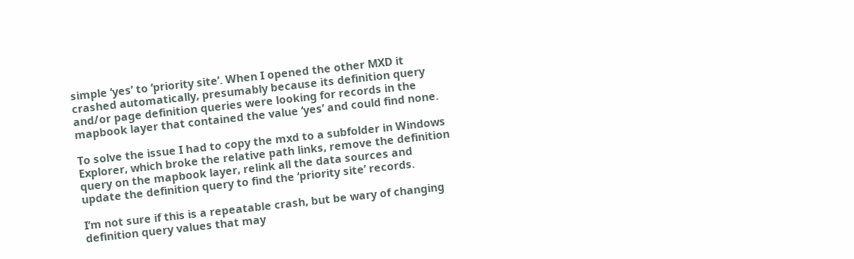simple ‘yes’ to ‘priority site’. When I opened the other MXD it crashed automatically, presumably because its definition query and/or page definition queries were looking for records in the mapbook layer that contained the value ‘yes’ and could find none.

To solve the issue I had to copy the mxd to a subfolder in Windows Explorer, which broke the relative path links, remove the definition query on the mapbook layer, relink all the data sources and update the definition query to find the ‘priority site’ records.

I’m not sure if this is a repeatable crash, but be wary of changing definition query values that may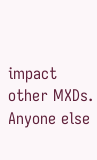impact other MXDs. Anyone else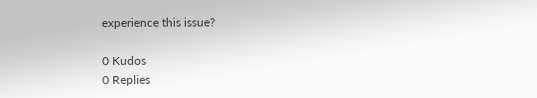experience this issue?

0 Kudos
0 Replies